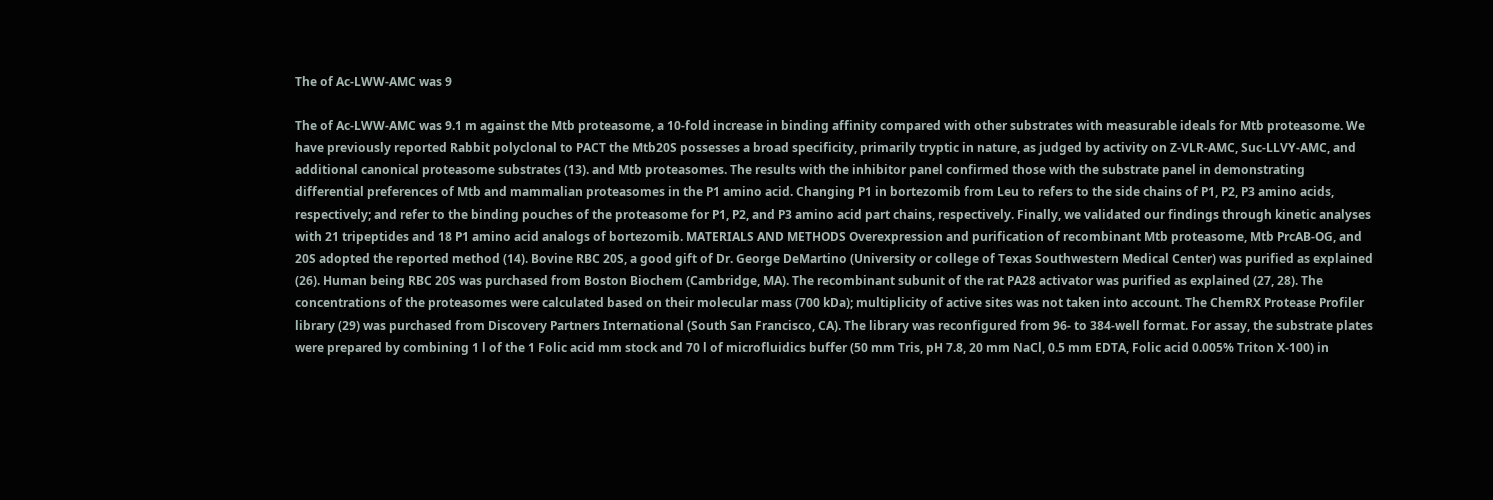The of Ac-LWW-AMC was 9

The of Ac-LWW-AMC was 9.1 m against the Mtb proteasome, a 10-fold increase in binding affinity compared with other substrates with measurable ideals for Mtb proteasome. We have previously reported Rabbit polyclonal to PACT the Mtb20S possesses a broad specificity, primarily tryptic in nature, as judged by activity on Z-VLR-AMC, Suc-LLVY-AMC, and additional canonical proteasome substrates (13). and Mtb proteasomes. The results with the inhibitor panel confirmed those with the substrate panel in demonstrating differential preferences of Mtb and mammalian proteasomes in the P1 amino acid. Changing P1 in bortezomib from Leu to refers to the side chains of P1, P2, P3 amino acids, respectively; and refer to the binding pouches of the proteasome for P1, P2, and P3 amino acid part chains, respectively. Finally, we validated our findings through kinetic analyses with 21 tripeptides and 18 P1 amino acid analogs of bortezomib. MATERIALS AND METHODS Overexpression and purification of recombinant Mtb proteasome, Mtb PrcAB-OG, and 20S adopted the reported method (14). Bovine RBC 20S, a good gift of Dr. George DeMartino (University or college of Texas Southwestern Medical Center) was purified as explained (26). Human being RBC 20S was purchased from Boston Biochem (Cambridge, MA). The recombinant subunit of the rat PA28 activator was purified as explained (27, 28). The concentrations of the proteasomes were calculated based on their molecular mass (700 kDa); multiplicity of active sites was not taken into account. The ChemRX Protease Profiler library (29) was purchased from Discovery Partners International (South San Francisco, CA). The library was reconfigured from 96- to 384-well format. For assay, the substrate plates were prepared by combining 1 l of the 1 Folic acid mm stock and 70 l of microfluidics buffer (50 mm Tris, pH 7.8, 20 mm NaCl, 0.5 mm EDTA, Folic acid 0.005% Triton X-100) in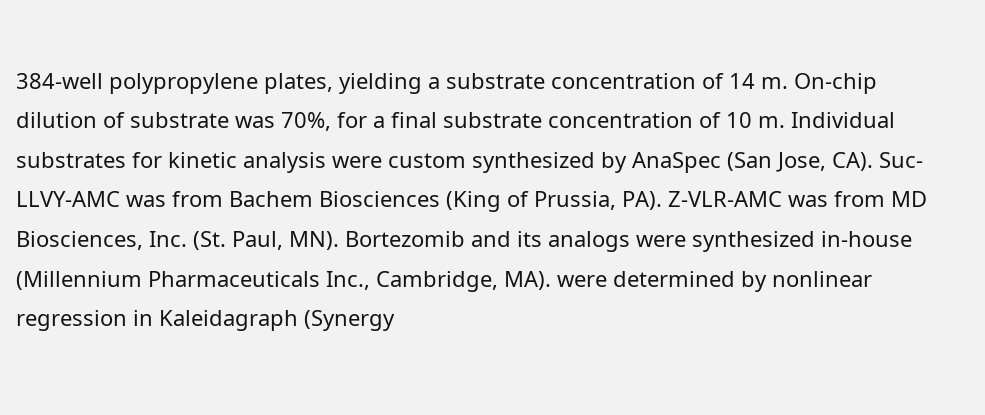384-well polypropylene plates, yielding a substrate concentration of 14 m. On-chip dilution of substrate was 70%, for a final substrate concentration of 10 m. Individual substrates for kinetic analysis were custom synthesized by AnaSpec (San Jose, CA). Suc-LLVY-AMC was from Bachem Biosciences (King of Prussia, PA). Z-VLR-AMC was from MD Biosciences, Inc. (St. Paul, MN). Bortezomib and its analogs were synthesized in-house (Millennium Pharmaceuticals Inc., Cambridge, MA). were determined by nonlinear regression in Kaleidagraph (Synergy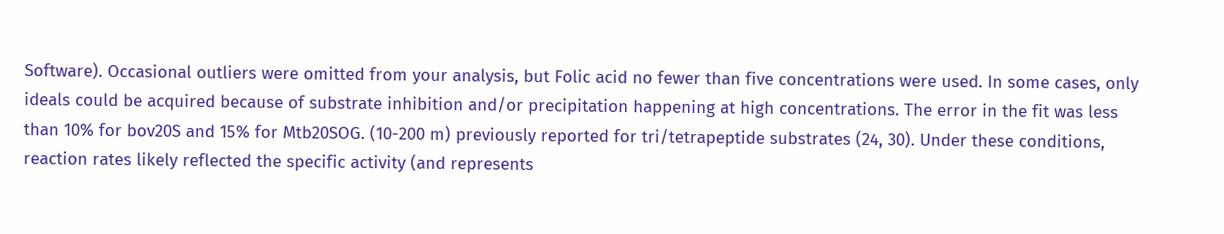Software). Occasional outliers were omitted from your analysis, but Folic acid no fewer than five concentrations were used. In some cases, only ideals could be acquired because of substrate inhibition and/or precipitation happening at high concentrations. The error in the fit was less than 10% for bov20S and 15% for Mtb20SOG. (10-200 m) previously reported for tri/tetrapeptide substrates (24, 30). Under these conditions, reaction rates likely reflected the specific activity (and represents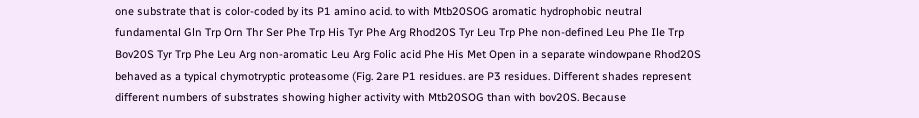one substrate that is color-coded by its P1 amino acid. to with Mtb20SOG aromatic hydrophobic neutral fundamental Gln Trp Orn Thr Ser Phe Trp His Tyr Phe Arg Rhod20S Tyr Leu Trp Phe non-defined Leu Phe Ile Trp Bov20S Tyr Trp Phe Leu Arg non-aromatic Leu Arg Folic acid Phe His Met Open in a separate windowpane Rhod20S behaved as a typical chymotryptic proteasome (Fig. 2are P1 residues. are P3 residues. Different shades represent different numbers of substrates showing higher activity with Mtb20SOG than with bov20S. Because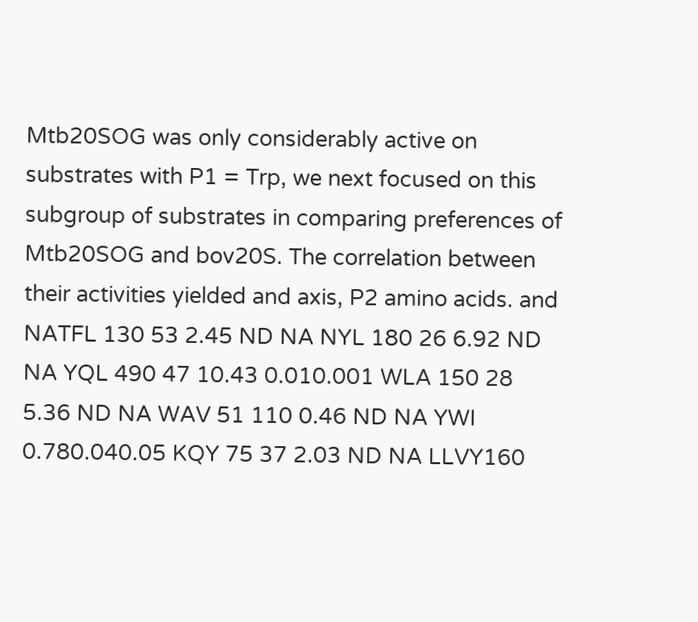Mtb20SOG was only considerably active on substrates with P1 = Trp, we next focused on this subgroup of substrates in comparing preferences of Mtb20SOG and bov20S. The correlation between their activities yielded and axis, P2 amino acids. and NATFL 130 53 2.45 ND NA NYL 180 26 6.92 ND NA YQL 490 47 10.43 0.010.001 WLA 150 28 5.36 ND NA WAV 51 110 0.46 ND NA YWI 0.780.040.05 KQY 75 37 2.03 ND NA LLVY160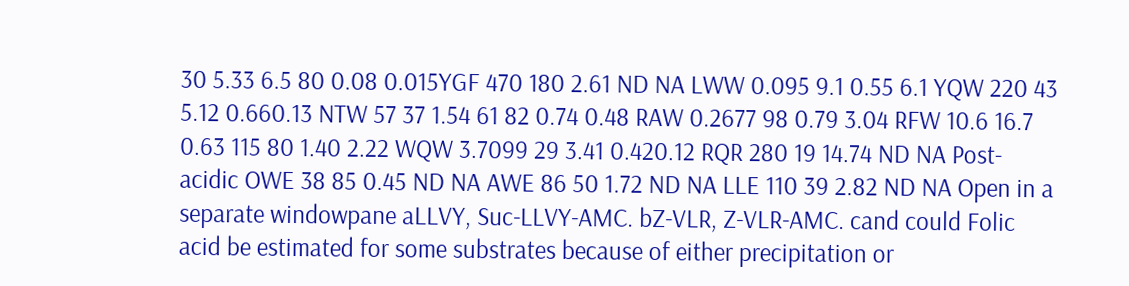30 5.33 6.5 80 0.08 0.015YGF 470 180 2.61 ND NA LWW 0.095 9.1 0.55 6.1 YQW 220 43 5.12 0.660.13 NTW 57 37 1.54 61 82 0.74 0.48 RAW 0.2677 98 0.79 3.04 RFW 10.6 16.7 0.63 115 80 1.40 2.22 WQW 3.7099 29 3.41 0.420.12 RQR 280 19 14.74 ND NA Post-acidic OWE 38 85 0.45 ND NA AWE 86 50 1.72 ND NA LLE 110 39 2.82 ND NA Open in a separate windowpane aLLVY, Suc-LLVY-AMC. bZ-VLR, Z-VLR-AMC. cand could Folic acid be estimated for some substrates because of either precipitation or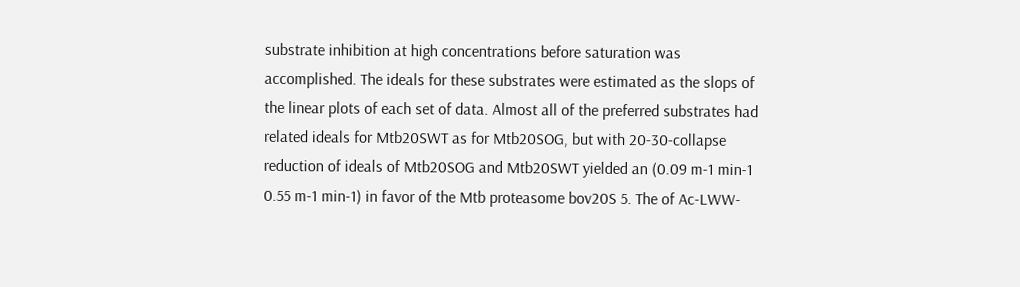substrate inhibition at high concentrations before saturation was accomplished. The ideals for these substrates were estimated as the slops of the linear plots of each set of data. Almost all of the preferred substrates had related ideals for Mtb20SWT as for Mtb20SOG, but with 20-30-collapse reduction of ideals of Mtb20SOG and Mtb20SWT yielded an (0.09 m-1 min-1 0.55 m-1 min-1) in favor of the Mtb proteasome bov20S 5. The of Ac-LWW-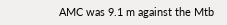AMC was 9.1 m against the Mtb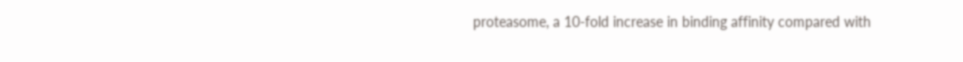proteasome, a 10-fold increase in binding affinity compared with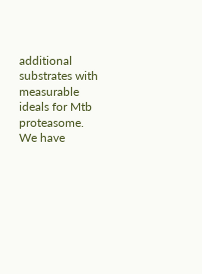additional substrates with measurable ideals for Mtb proteasome. We have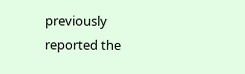previously reported the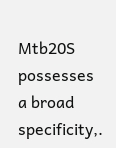Mtb20S possesses a broad specificity,.